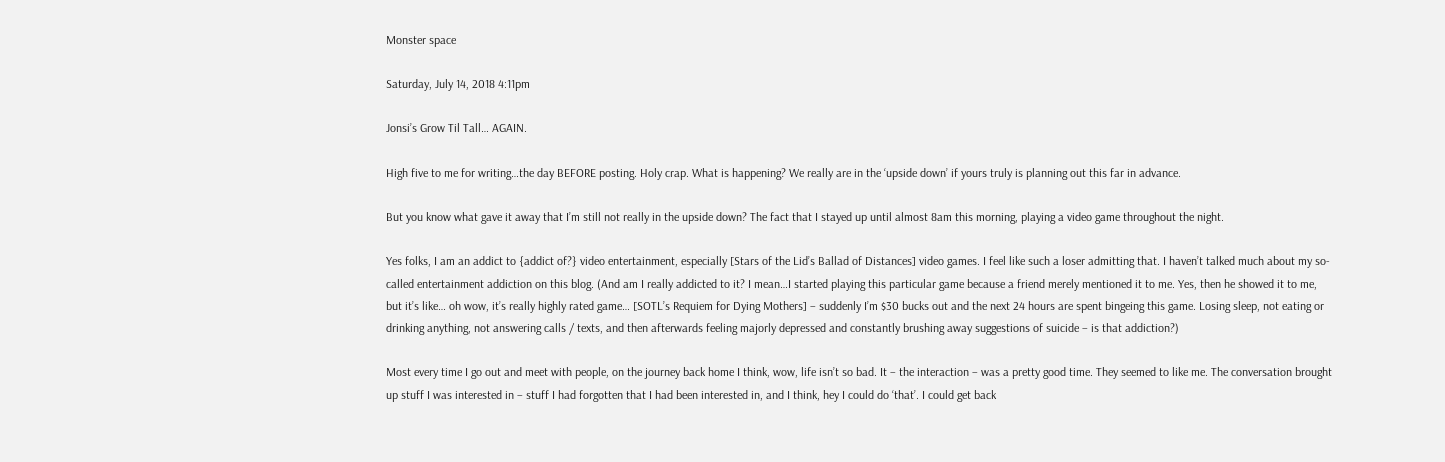Monster space

Saturday, July 14, 2018 4:11pm

Jonsi’s Grow Til Tall… AGAIN.

High five to me for writing…the day BEFORE posting. Holy crap. What is happening? We really are in the ‘upside down’ if yours truly is planning out this far in advance.

But you know what gave it away that I’m still not really in the upside down? The fact that I stayed up until almost 8am this morning, playing a video game throughout the night.

Yes folks, I am an addict to {addict of?} video entertainment, especially [Stars of the Lid’s Ballad of Distances] video games. I feel like such a loser admitting that. I haven’t talked much about my so-called entertainment addiction on this blog. (And am I really addicted to it? I mean…I started playing this particular game because a friend merely mentioned it to me. Yes, then he showed it to me, but it’s like… oh wow, it’s really highly rated game… [SOTL’s Requiem for Dying Mothers] – suddenly I’m $30 bucks out and the next 24 hours are spent bingeing this game. Losing sleep, not eating or drinking anything, not answering calls / texts, and then afterwards feeling majorly depressed and constantly brushing away suggestions of suicide – is that addiction?)

Most every time I go out and meet with people, on the journey back home I think, wow, life isn’t so bad. It – the interaction – was a pretty good time. They seemed to like me. The conversation brought up stuff I was interested in – stuff I had forgotten that I had been interested in, and I think, hey I could do ‘that’. I could get back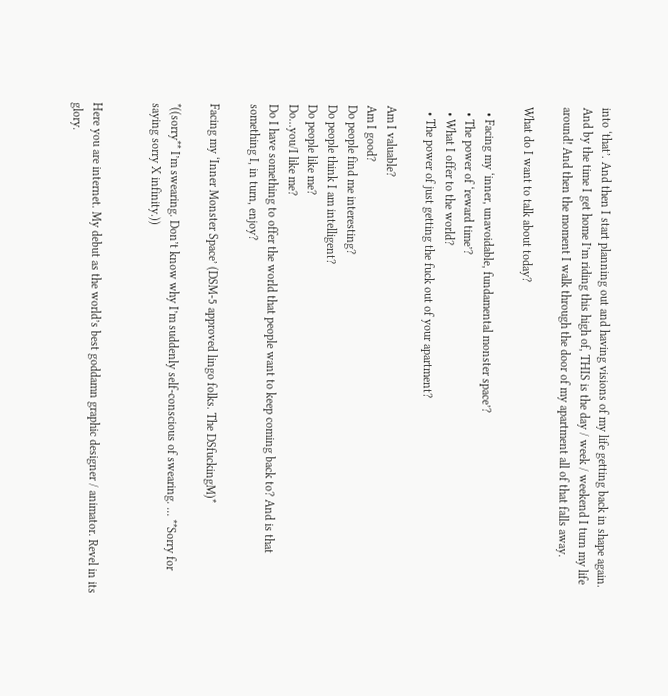into ‘that’. And then I start planning out and having visions of my life getting back in shape again. And by the time I get home I’m riding this high of, THIS is the day / week / weekend I turn my life around! And then the moment I walk through the door of my apartment all of that falls away.

What do I want to talk about today?

  • Facing my ‘inner, unavoidable, fundamental monster space’?
  • The power of ‘reward time’?
  • What I offer to the world?
  • The power of just getting the fuck out of your apartment?

Am I valuable?
Am I good?
Do people find me interesting?
Do people think I am intelligent?
Do people like me?
Do…you/I like me?
Do I have something to offer the world that people want to keep coming back to? And is that something I, in turn, enjoy?

Facing my ‘Inner Monster Space’ (DSM-5 approved lingo folks. The DSfuckingM)*

*((sorry** I’m swearing. Don’t know why I’m suddenly self-conscious of swearing. … **Sorry for saying sorry X infinity.))


Here you are internet. My debut as the world’s best goddamn graphic designer / animator. Revel in its glory.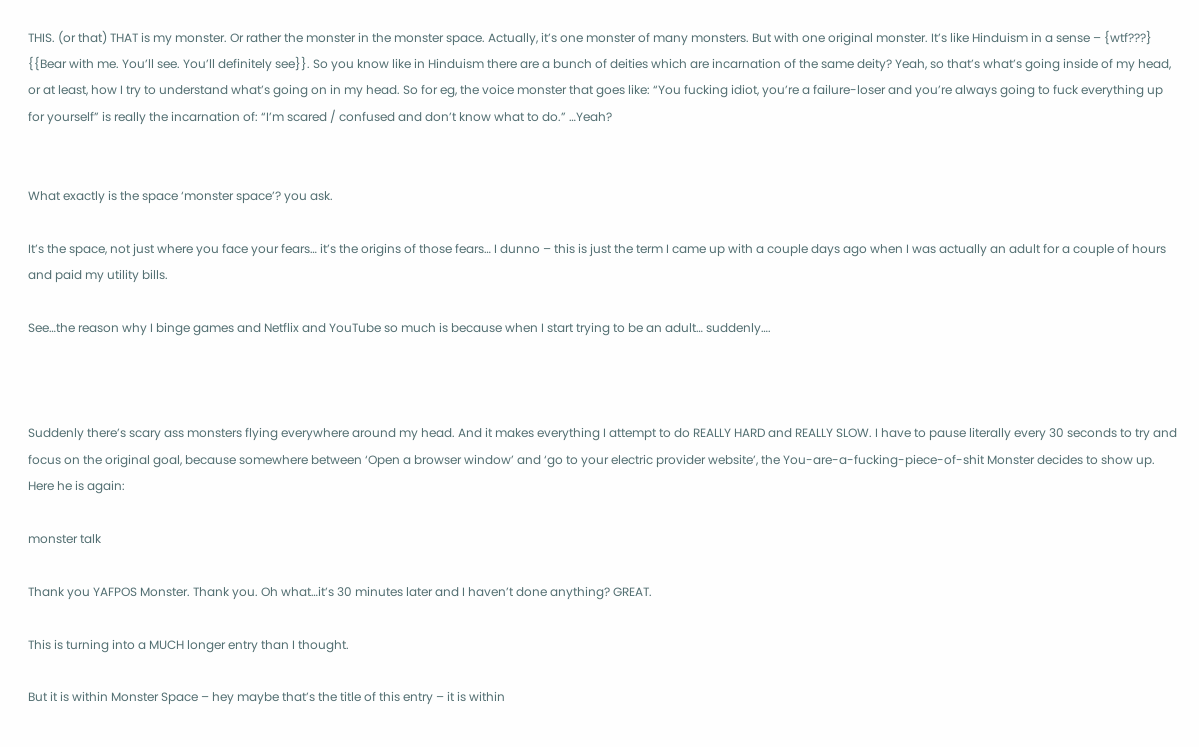THIS. (or that) THAT is my monster. Or rather the monster in the monster space. Actually, it’s one monster of many monsters. But with one original monster. It’s like Hinduism in a sense – {wtf???} {{Bear with me. You’ll see. You’ll definitely see}}. So you know like in Hinduism there are a bunch of deities which are incarnation of the same deity? Yeah, so that’s what’s going inside of my head, or at least, how I try to understand what’s going on in my head. So for eg, the voice monster that goes like: “You fucking idiot, you’re a failure-loser and you’re always going to fuck everything up for yourself” is really the incarnation of: “I’m scared / confused and don’t know what to do.” …Yeah?


What exactly is the space ‘monster space’? you ask.

It’s the space, not just where you face your fears… it’s the origins of those fears… I dunno – this is just the term I came up with a couple days ago when I was actually an adult for a couple of hours and paid my utility bills.

See…the reason why I binge games and Netflix and YouTube so much is because when I start trying to be an adult… suddenly….



Suddenly there’s scary ass monsters flying everywhere around my head. And it makes everything I attempt to do REALLY HARD and REALLY SLOW. I have to pause literally every 30 seconds to try and focus on the original goal, because somewhere between ‘Open a browser window’ and ‘go to your electric provider website’, the You-are-a-fucking-piece-of-shit Monster decides to show up. Here he is again:

monster talk

Thank you YAFPOS Monster. Thank you. Oh what…it’s 30 minutes later and I haven’t done anything? GREAT.

This is turning into a MUCH longer entry than I thought.

But it is within Monster Space – hey maybe that’s the title of this entry – it is within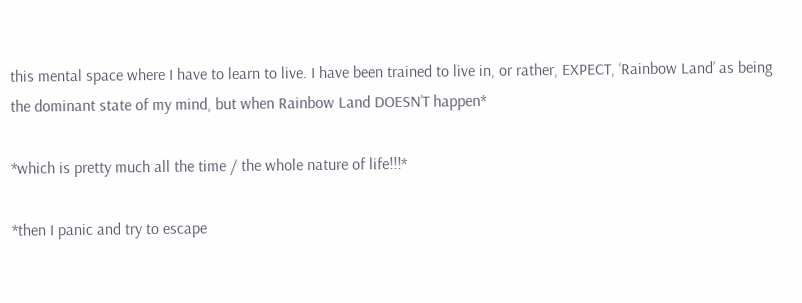this mental space where I have to learn to live. I have been trained to live in, or rather, EXPECT, ‘Rainbow Land’ as being the dominant state of my mind, but when Rainbow Land DOESN’T happen*

*which is pretty much all the time / the whole nature of life!!!*

*then I panic and try to escape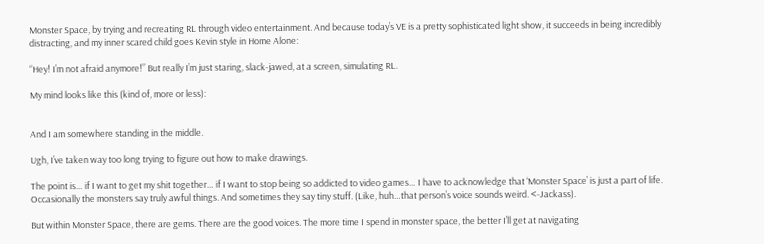Monster Space, by trying and recreating RL through video entertainment. And because today’s VE is a pretty sophisticated light show, it succeeds in being incredibly distracting, and my inner scared child goes Kevin style in Home Alone:

“Hey! I’m not afraid anymore!” But really I’m just staring, slack-jawed, at a screen, simulating RL.

My mind looks like this (kind of, more or less):


And I am somewhere standing in the middle.

Ugh, I’ve taken way too long trying to figure out how to make drawings.

The point is… if I want to get my shit together… if I want to stop being so addicted to video games… I have to acknowledge that ‘Monster Space’ is just a part of life. Occasionally the monsters say truly awful things. And sometimes they say tiny stuff. (Like, huh…that person’s voice sounds weird. <-Jackass).

But within Monster Space, there are gems. There are the good voices. The more time I spend in monster space, the better I’ll get at navigating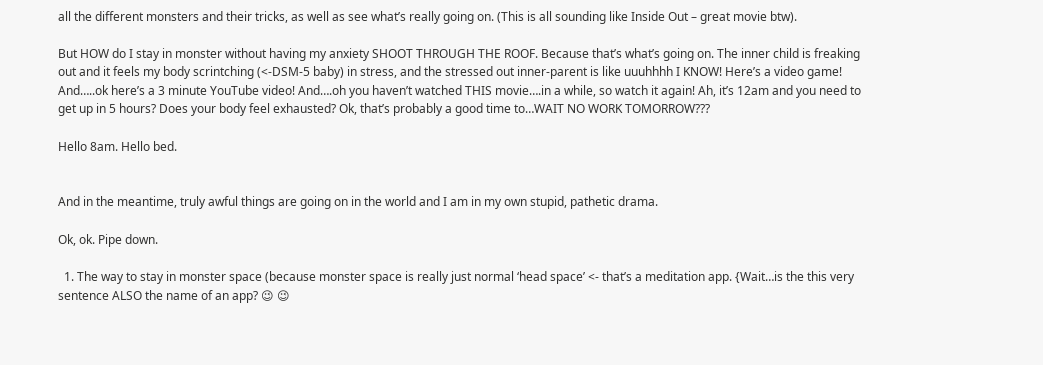all the different monsters and their tricks, as well as see what’s really going on. (This is all sounding like Inside Out – great movie btw).

But HOW do I stay in monster without having my anxiety SHOOT THROUGH THE ROOF. Because that’s what’s going on. The inner child is freaking out and it feels my body scrintching (<-DSM-5 baby) in stress, and the stressed out inner-parent is like uuuhhhh I KNOW! Here’s a video game! And…..ok here’s a 3 minute YouTube video! And….oh you haven’t watched THIS movie….in a while, so watch it again! Ah, it’s 12am and you need to get up in 5 hours? Does your body feel exhausted? Ok, that’s probably a good time to…WAIT NO WORK TOMORROW???

Hello 8am. Hello bed.


And in the meantime, truly awful things are going on in the world and I am in my own stupid, pathetic drama.

Ok, ok. Pipe down.

  1. The way to stay in monster space (because monster space is really just normal ‘head space’ <- that’s a meditation app. {Wait…is the this very sentence ALSO the name of an app? 😉 😉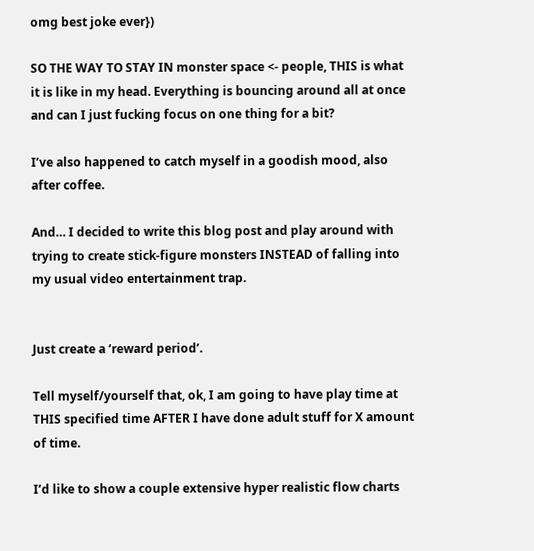omg best joke ever})

SO THE WAY TO STAY IN monster space <- people, THIS is what it is like in my head. Everything is bouncing around all at once and can I just fucking focus on one thing for a bit?

I’ve also happened to catch myself in a goodish mood, also after coffee.

And… I decided to write this blog post and play around with trying to create stick-figure monsters INSTEAD of falling into my usual video entertainment trap.


Just create a ‘reward period’.

Tell myself/yourself that, ok, I am going to have play time at THIS specified time AFTER I have done adult stuff for X amount of time.

I’d like to show a couple extensive hyper realistic flow charts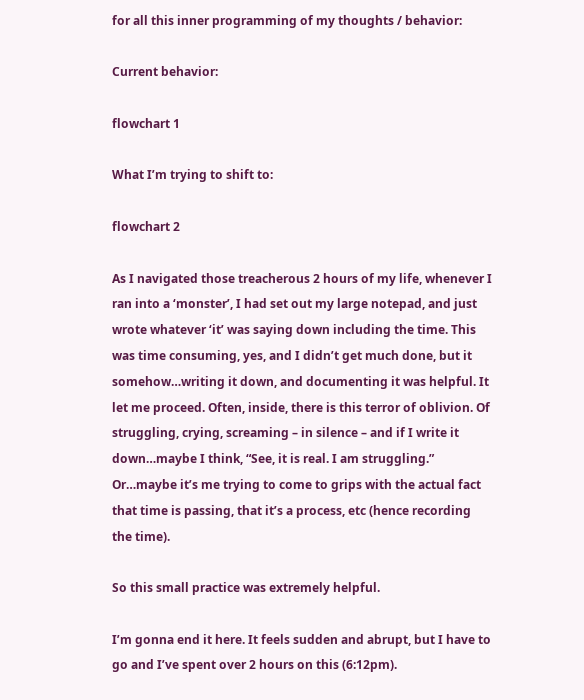for all this inner programming of my thoughts / behavior:

Current behavior:

flowchart 1

What I’m trying to shift to:

flowchart 2

As I navigated those treacherous 2 hours of my life, whenever I ran into a ‘monster’, I had set out my large notepad, and just wrote whatever ‘it’ was saying down including the time. This was time consuming, yes, and I didn’t get much done, but it somehow…writing it down, and documenting it was helpful. It let me proceed. Often, inside, there is this terror of oblivion. Of struggling, crying, screaming – in silence – and if I write it down…maybe I think, “See, it is real. I am struggling.” Or…maybe it’s me trying to come to grips with the actual fact that time is passing, that it’s a process, etc (hence recording the time).

So this small practice was extremely helpful.

I’m gonna end it here. It feels sudden and abrupt, but I have to go and I’ve spent over 2 hours on this (6:12pm).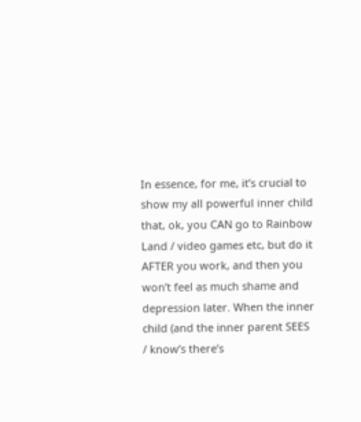In essence, for me, it’s crucial to show my all powerful inner child that, ok, you CAN go to Rainbow Land / video games etc, but do it AFTER you work, and then you won’t feel as much shame and depression later. When the inner child (and the inner parent SEES / know’s there’s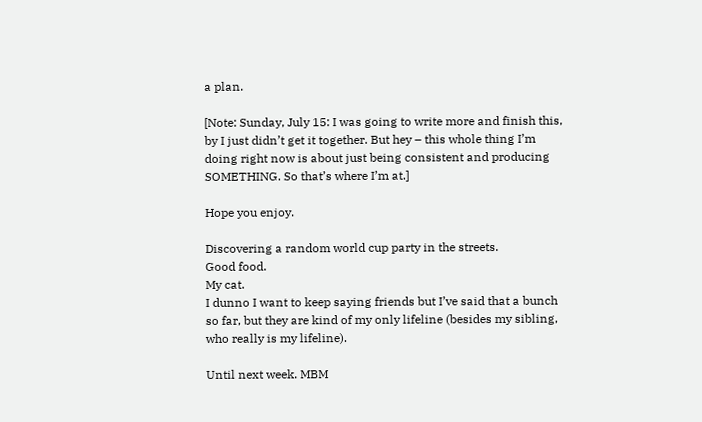a plan.

[Note: Sunday, July 15: I was going to write more and finish this, by I just didn’t get it together. But hey – this whole thing I’m doing right now is about just being consistent and producing SOMETHING. So that’s where I’m at.]

Hope you enjoy.

Discovering a random world cup party in the streets.
Good food.
My cat.
I dunno I want to keep saying friends but I’ve said that a bunch so far, but they are kind of my only lifeline (besides my sibling, who really is my lifeline).

Until next week. MBM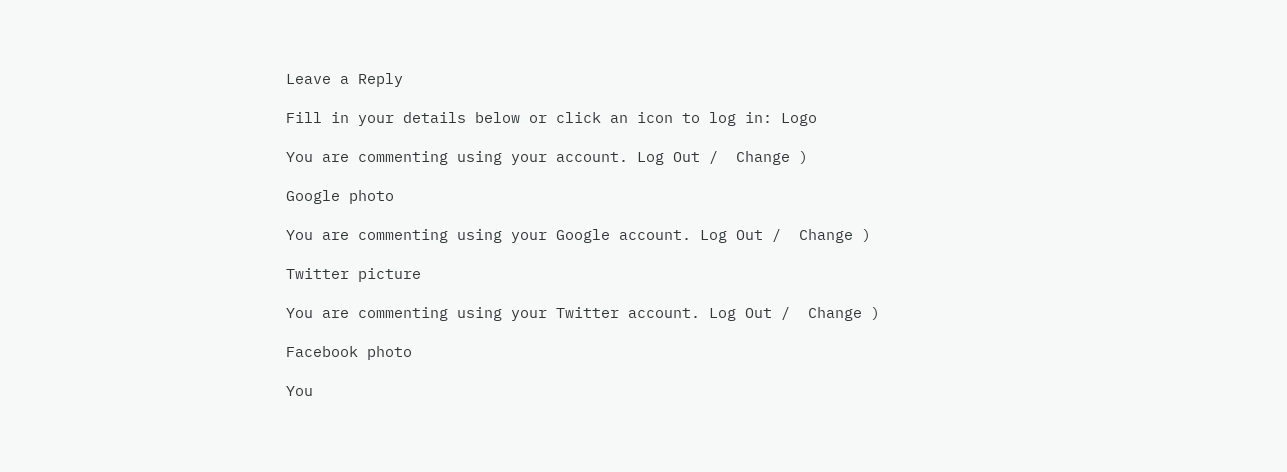Leave a Reply

Fill in your details below or click an icon to log in: Logo

You are commenting using your account. Log Out /  Change )

Google photo

You are commenting using your Google account. Log Out /  Change )

Twitter picture

You are commenting using your Twitter account. Log Out /  Change )

Facebook photo

You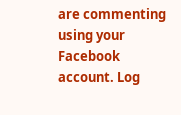are commenting using your Facebook account. Log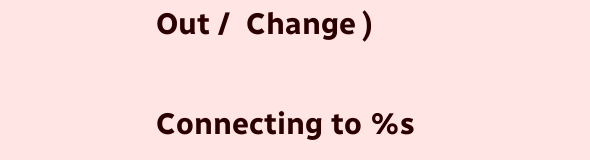Out /  Change )

Connecting to %s